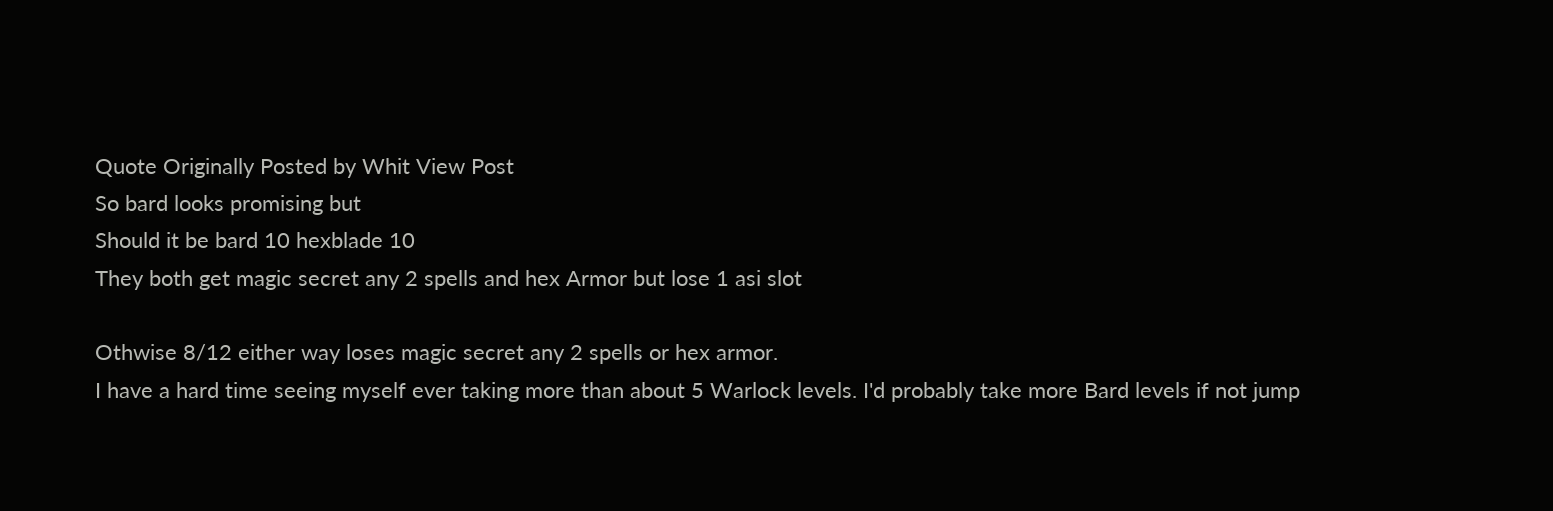Quote Originally Posted by Whit View Post
So bard looks promising but
Should it be bard 10 hexblade 10
They both get magic secret any 2 spells and hex Armor but lose 1 asi slot

Othwise 8/12 either way loses magic secret any 2 spells or hex armor.
I have a hard time seeing myself ever taking more than about 5 Warlock levels. I'd probably take more Bard levels if not jump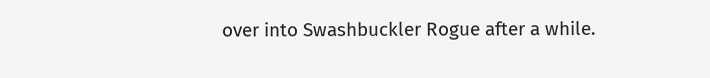over into Swashbuckler Rogue after a while.